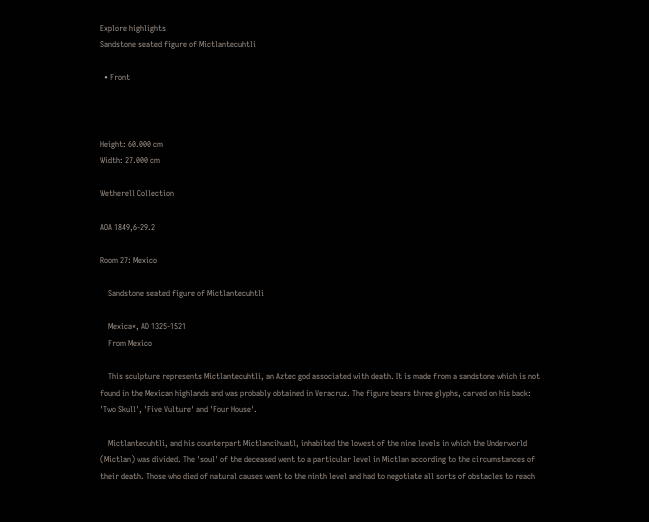Explore highlights
Sandstone seated figure of Mictlantecuhtli

  • Front



Height: 60.000 cm
Width: 27.000 cm

Wetherell Collection

AOA 1849,6-29.2

Room 27: Mexico

    Sandstone seated figure of Mictlantecuhtli

    Mexica*, AD 1325-1521
    From Mexico

    This sculpture represents Mictlantecuhtli, an Aztec god associated with death. It is made from a sandstone which is not found in the Mexican highlands and was probably obtained in Veracruz. The figure bears three glyphs, carved on his back: 'Two Skull', 'Five Vulture' and 'Four House'.

    Mictlantecuhtli, and his counterpart Mictlancihuatl, inhabited the lowest of the nine levels in which the Underworld (Mictlan) was divided. The 'soul' of the deceased went to a particular level in Mictlan according to the circumstances of their death. Those who died of natural causes went to the ninth level and had to negotiate all sorts of obstacles to reach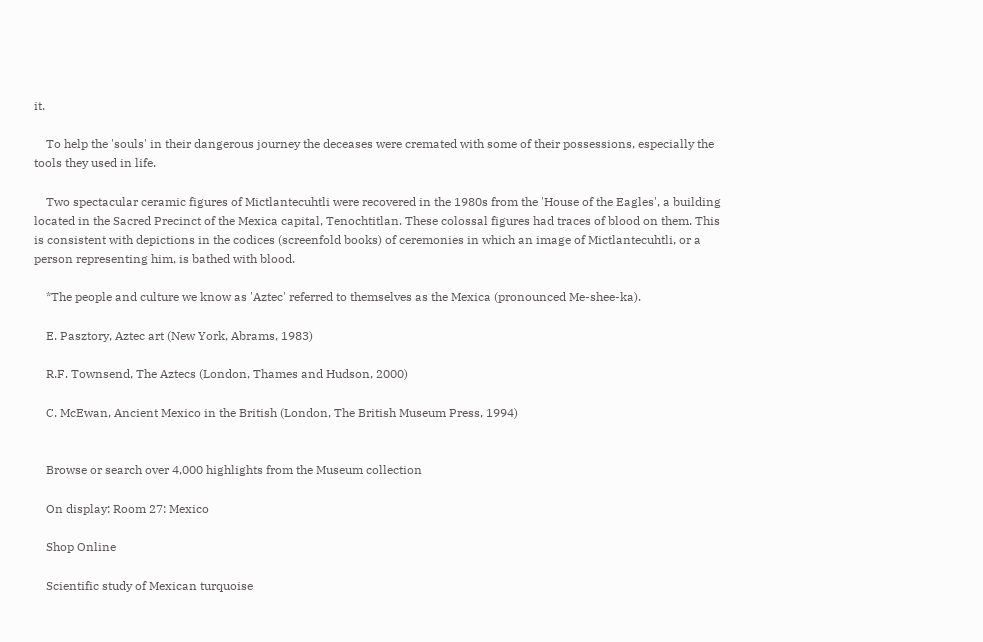it.

    To help the 'souls' in their dangerous journey the deceases were cremated with some of their possessions, especially the tools they used in life.

    Two spectacular ceramic figures of Mictlantecuhtli were recovered in the 1980s from the 'House of the Eagles', a building located in the Sacred Precinct of the Mexica capital, Tenochtitlan. These colossal figures had traces of blood on them. This is consistent with depictions in the codices (screenfold books) of ceremonies in which an image of Mictlantecuhtli, or a person representing him, is bathed with blood.

    *The people and culture we know as 'Aztec' referred to themselves as the Mexica (pronounced Me-shee-ka).

    E. Pasztory, Aztec art (New York, Abrams, 1983)

    R.F. Townsend, The Aztecs (London, Thames and Hudson, 2000)

    C. McEwan, Ancient Mexico in the British (London, The British Museum Press, 1994)


    Browse or search over 4,000 highlights from the Museum collection

    On display: Room 27: Mexico

    Shop Online

    Scientific study of Mexican turquoise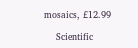mosaics, £12.99

    Scientific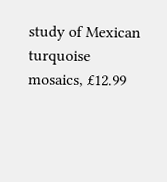study of Mexican turquoise mosaics, £12.99